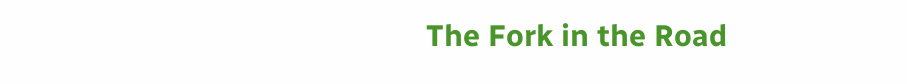The Fork in the Road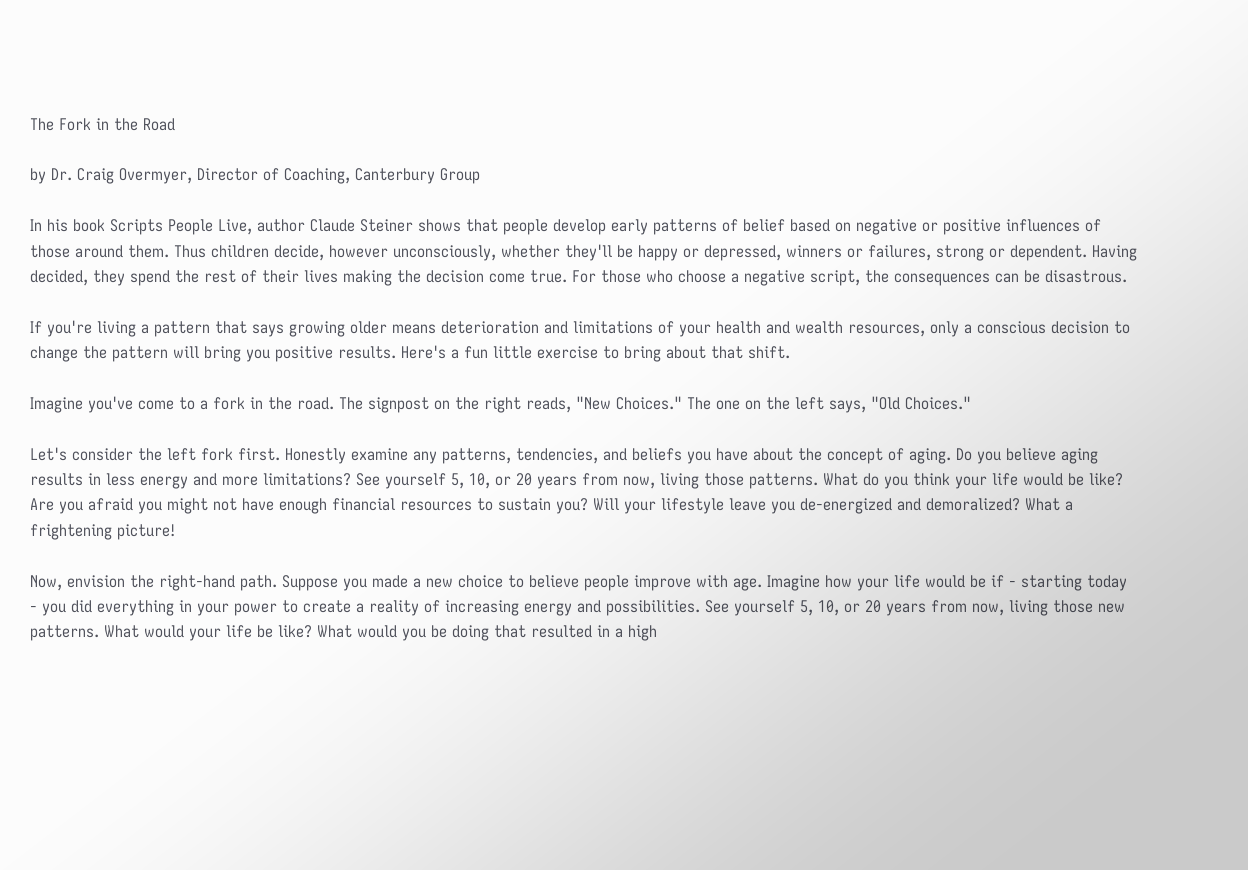The Fork in the Road

by Dr. Craig Overmyer, Director of Coaching, Canterbury Group

In his book Scripts People Live, author Claude Steiner shows that people develop early patterns of belief based on negative or positive influences of those around them. Thus children decide, however unconsciously, whether they'll be happy or depressed, winners or failures, strong or dependent. Having decided, they spend the rest of their lives making the decision come true. For those who choose a negative script, the consequences can be disastrous.

If you're living a pattern that says growing older means deterioration and limitations of your health and wealth resources, only a conscious decision to change the pattern will bring you positive results. Here's a fun little exercise to bring about that shift.

Imagine you've come to a fork in the road. The signpost on the right reads, "New Choices." The one on the left says, "Old Choices."

Let's consider the left fork first. Honestly examine any patterns, tendencies, and beliefs you have about the concept of aging. Do you believe aging results in less energy and more limitations? See yourself 5, 10, or 20 years from now, living those patterns. What do you think your life would be like? Are you afraid you might not have enough financial resources to sustain you? Will your lifestyle leave you de-energized and demoralized? What a frightening picture!

Now, envision the right-hand path. Suppose you made a new choice to believe people improve with age. Imagine how your life would be if - starting today - you did everything in your power to create a reality of increasing energy and possibilities. See yourself 5, 10, or 20 years from now, living those new patterns. What would your life be like? What would you be doing that resulted in a high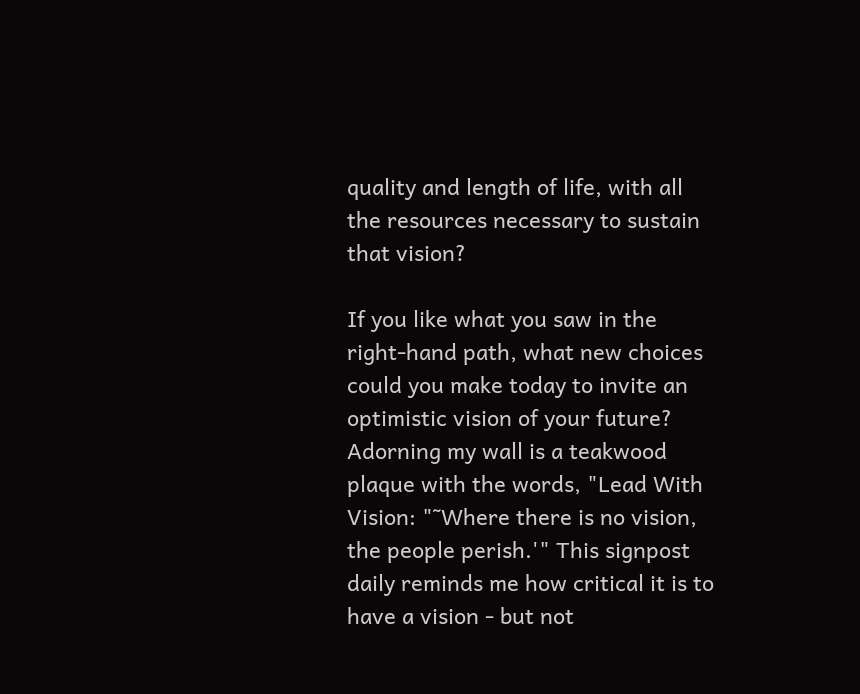quality and length of life, with all the resources necessary to sustain that vision?

If you like what you saw in the right-hand path, what new choices could you make today to invite an optimistic vision of your future? Adorning my wall is a teakwood plaque with the words, "Lead With Vision: "˜Where there is no vision, the people perish.'" This signpost daily reminds me how critical it is to have a vision - but not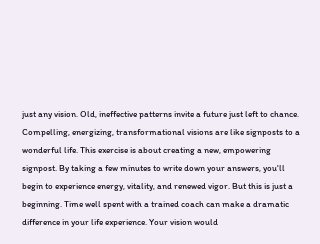just any vision. Old, ineffective patterns invite a future just left to chance. Compelling, energizing, transformational visions are like signposts to a wonderful life. This exercise is about creating a new, empowering signpost. By taking a few minutes to write down your answers, you'll begin to experience energy, vitality, and renewed vigor. But this is just a beginning. Time well spent with a trained coach can make a dramatic difference in your life experience. Your vision would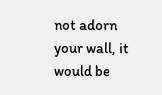not adorn your wall, it would be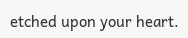etched upon your heart.